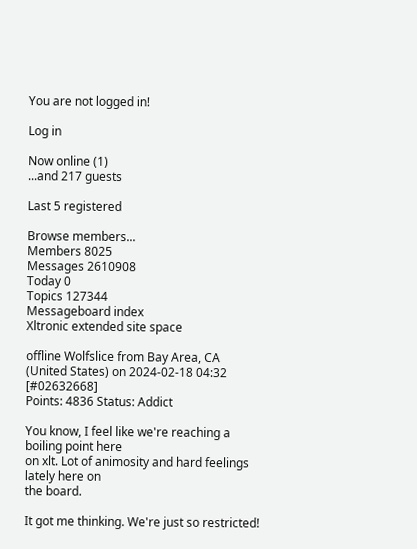You are not logged in!

Log in

Now online (1)
...and 217 guests

Last 5 registered

Browse members...
Members 8025
Messages 2610908
Today 0
Topics 127344
Messageboard index
Xltronic extended site space

offline Wolfslice from Bay Area, CA (United States) on 2024-02-18 04:32 [#02632668]
Points: 4836 Status: Addict

You know, I feel like we're reaching a boiling point here
on xlt. Lot of animosity and hard feelings lately here on
the board.

It got me thinking. We're just so restricted!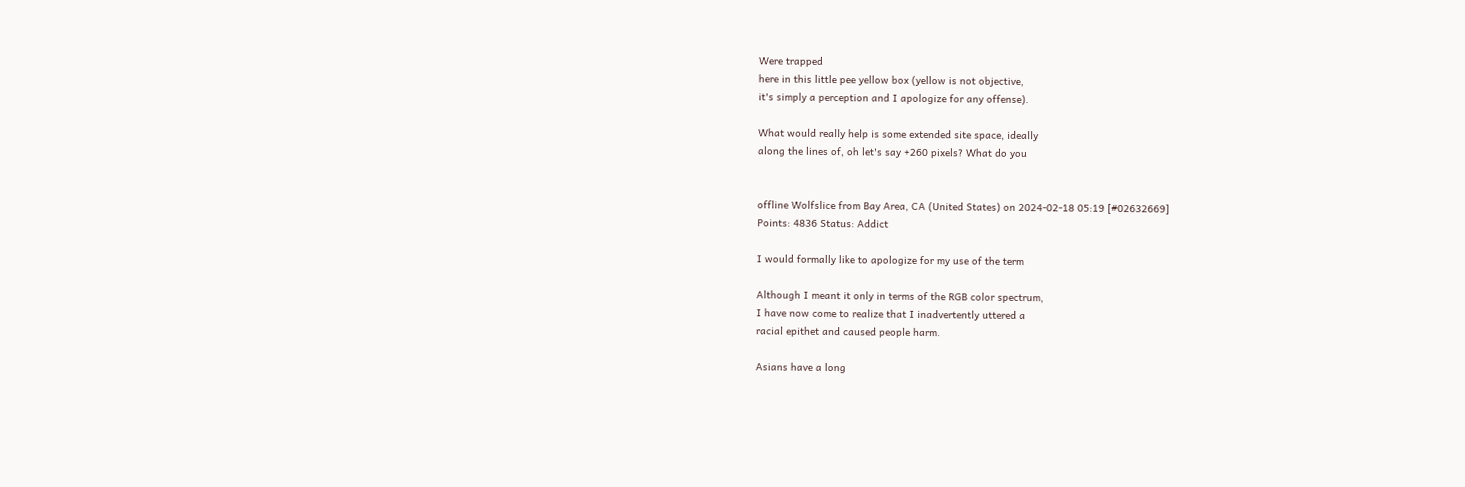Were trapped
here in this little pee yellow box (yellow is not objective,
it's simply a perception and I apologize for any offense).

What would really help is some extended site space, ideally
along the lines of, oh let's say +260 pixels? What do you


offline Wolfslice from Bay Area, CA (United States) on 2024-02-18 05:19 [#02632669]
Points: 4836 Status: Addict

I would formally like to apologize for my use of the term

Although I meant it only in terms of the RGB color spectrum,
I have now come to realize that I inadvertently uttered a
racial epithet and caused people harm.

Asians have a long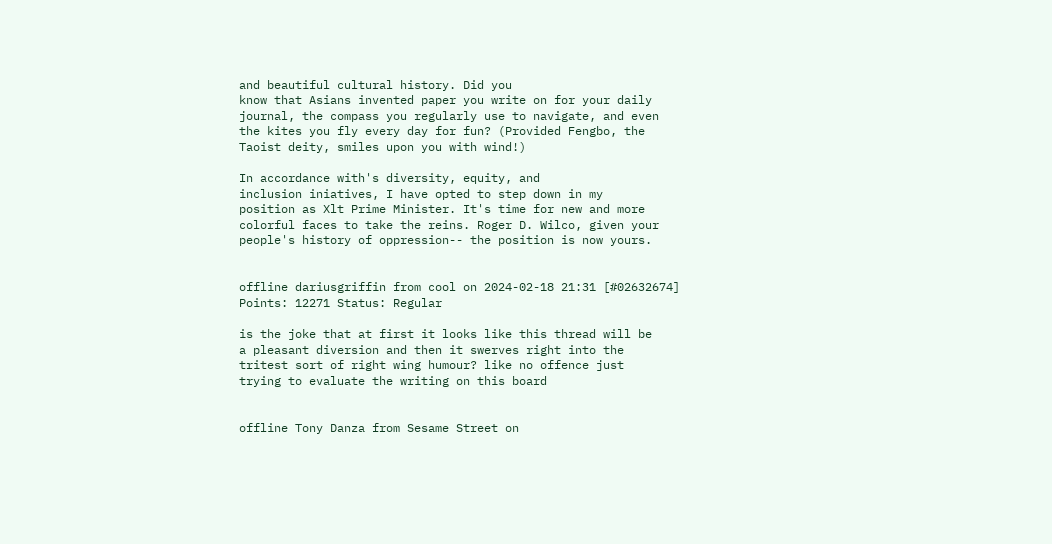and beautiful cultural history. Did you
know that Asians invented paper you write on for your daily
journal, the compass you regularly use to navigate, and even
the kites you fly every day for fun? (Provided Fengbo, the
Taoist deity, smiles upon you with wind!)

In accordance with's diversity, equity, and
inclusion iniatives, I have opted to step down in my
position as Xlt Prime Minister. It's time for new and more
colorful faces to take the reins. Roger D. Wilco, given your
people's history of oppression-- the position is now yours.


offline dariusgriffin from cool on 2024-02-18 21:31 [#02632674]
Points: 12271 Status: Regular

is the joke that at first it looks like this thread will be
a pleasant diversion and then it swerves right into the
tritest sort of right wing humour? like no offence just
trying to evaluate the writing on this board


offline Tony Danza from Sesame Street on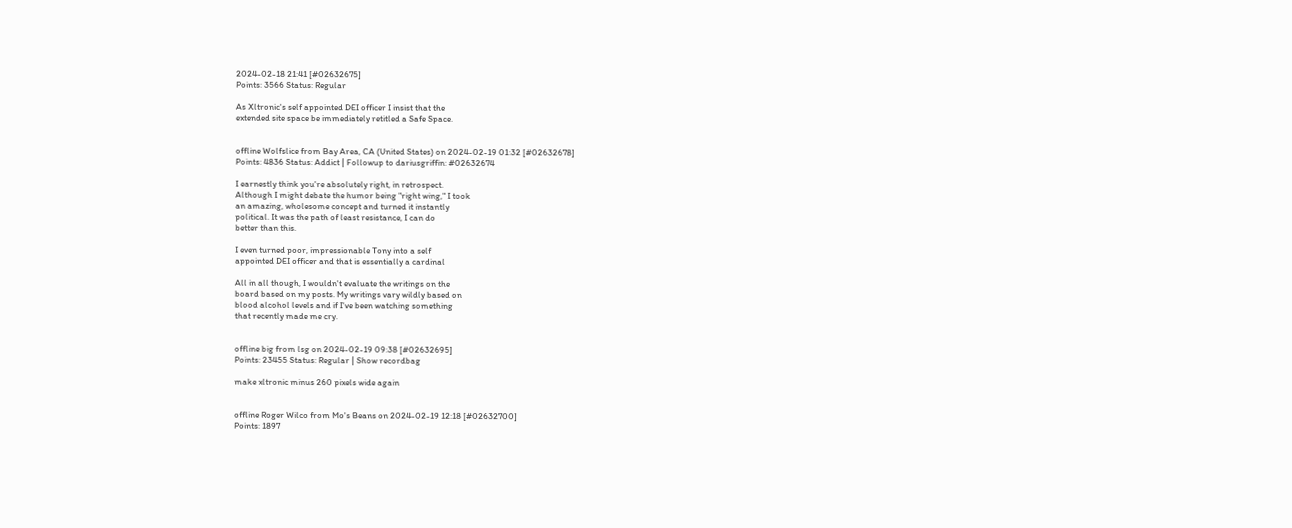2024-02-18 21:41 [#02632675]
Points: 3566 Status: Regular

As Xltronic's self appointed DEI officer I insist that the
extended site space be immediately retitled a Safe Space.


offline Wolfslice from Bay Area, CA (United States) on 2024-02-19 01:32 [#02632678]
Points: 4836 Status: Addict | Followup to dariusgriffin: #02632674

I earnestly think you're absolutely right, in retrospect.
Although I might debate the humor being "right wing," I took
an amazing, wholesome concept and turned it instantly
political. It was the path of least resistance, I can do
better than this.

I even turned poor, impressionable Tony into a self
appointed DEI officer and that is essentially a cardinal

All in all though, I wouldn't evaluate the writings on the
board based on my posts. My writings vary wildly based on
blood alcohol levels and if I've been watching something
that recently made me cry.


offline big from lsg on 2024-02-19 09:38 [#02632695]
Points: 23455 Status: Regular | Show recordbag

make xltronic minus 260 pixels wide again


offline Roger Wilco from Mo's Beans on 2024-02-19 12:18 [#02632700]
Points: 1897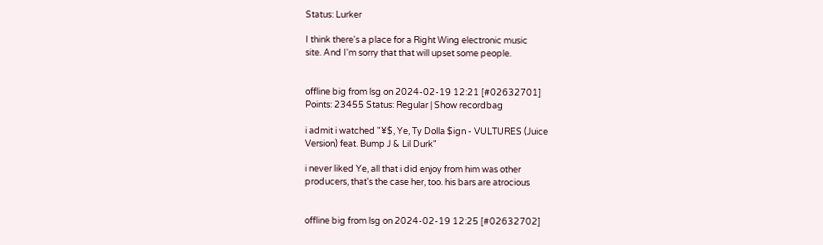Status: Lurker

I think there's a place for a Right Wing electronic music
site. And I'm sorry that that will upset some people.


offline big from lsg on 2024-02-19 12:21 [#02632701]
Points: 23455 Status: Regular | Show recordbag

i admit i watched "¥$, Ye, Ty Dolla $ign - VULTURES (Juice
Version) feat. Bump J & Lil Durk"

i never liked Ye, all that i did enjoy from him was other
producers, that's the case her, too. his bars are atrocious


offline big from lsg on 2024-02-19 12:25 [#02632702]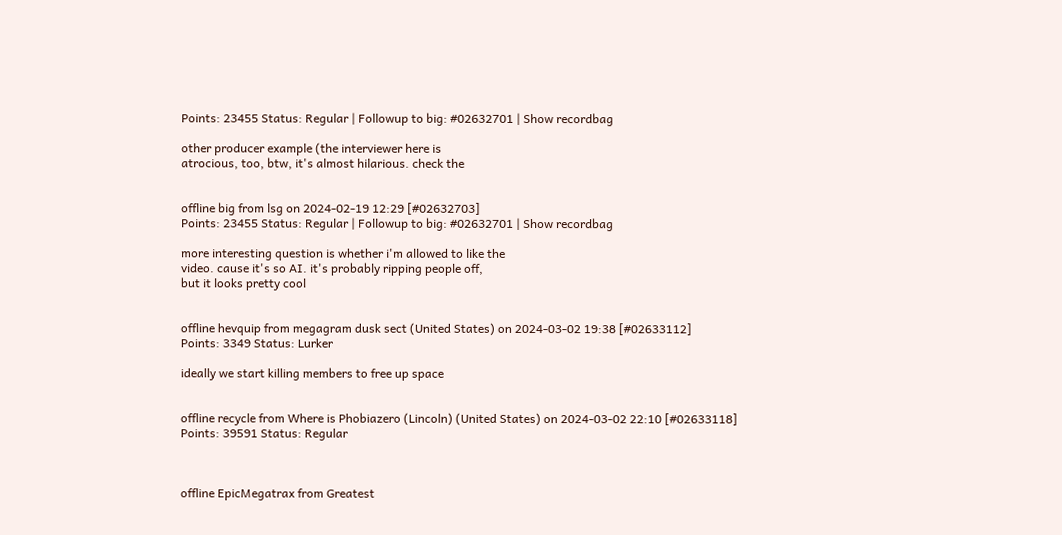Points: 23455 Status: Regular | Followup to big: #02632701 | Show recordbag

other producer example (the interviewer here is
atrocious, too, btw, it's almost hilarious. check the


offline big from lsg on 2024-02-19 12:29 [#02632703]
Points: 23455 Status: Regular | Followup to big: #02632701 | Show recordbag

more interesting question is whether i'm allowed to like the
video. cause it's so AI. it's probably ripping people off,
but it looks pretty cool


offline hevquip from megagram dusk sect (United States) on 2024-03-02 19:38 [#02633112]
Points: 3349 Status: Lurker

ideally we start killing members to free up space


offline recycle from Where is Phobiazero (Lincoln) (United States) on 2024-03-02 22:10 [#02633118]
Points: 39591 Status: Regular



offline EpicMegatrax from Greatest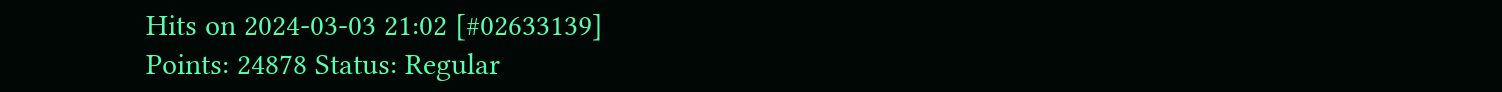Hits on 2024-03-03 21:02 [#02633139]
Points: 24878 Status: Regular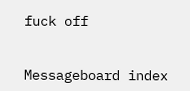fuck off


Messageboard index